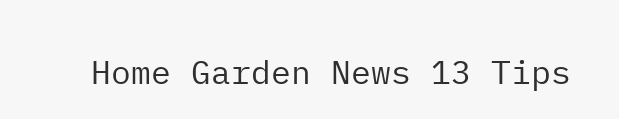Home Garden News 13 Tips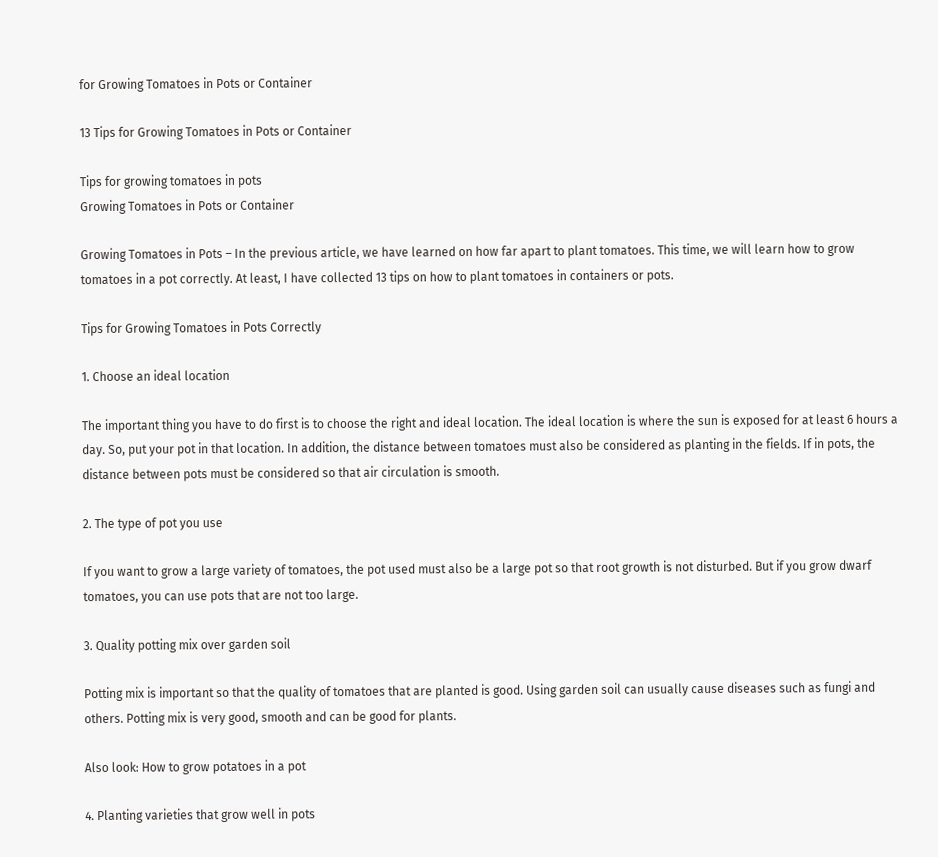for Growing Tomatoes in Pots or Container

13 Tips for Growing Tomatoes in Pots or Container

Tips for growing tomatoes in pots
Growing Tomatoes in Pots or Container

Growing Tomatoes in Pots – In the previous article, we have learned on how far apart to plant tomatoes. This time, we will learn how to grow tomatoes in a pot correctly. At least, I have collected 13 tips on how to plant tomatoes in containers or pots.

Tips for Growing Tomatoes in Pots Correctly

1. Choose an ideal location

The important thing you have to do first is to choose the right and ideal location. The ideal location is where the sun is exposed for at least 6 hours a day. So, put your pot in that location. In addition, the distance between tomatoes must also be considered as planting in the fields. If in pots, the distance between pots must be considered so that air circulation is smooth.

2. The type of pot you use

If you want to grow a large variety of tomatoes, the pot used must also be a large pot so that root growth is not disturbed. But if you grow dwarf tomatoes, you can use pots that are not too large.

3. Quality potting mix over garden soil

Potting mix is important so that the quality of tomatoes that are planted is good. Using garden soil can usually cause diseases such as fungi and others. Potting mix is very good, smooth and can be good for plants.

Also look: How to grow potatoes in a pot

4. Planting varieties that grow well in pots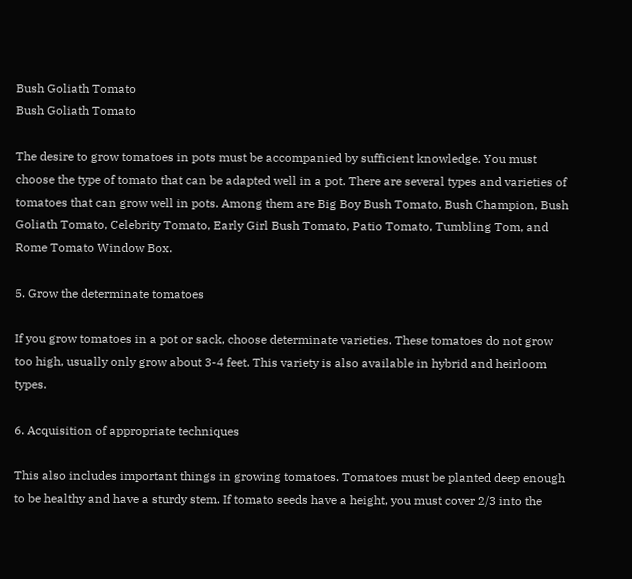Bush Goliath Tomato
Bush Goliath Tomato

The desire to grow tomatoes in pots must be accompanied by sufficient knowledge. You must choose the type of tomato that can be adapted well in a pot. There are several types and varieties of tomatoes that can grow well in pots. Among them are Big Boy Bush Tomato, Bush Champion, Bush Goliath Tomato, Celebrity Tomato, Early Girl Bush Tomato, Patio Tomato, Tumbling Tom, and Rome Tomato Window Box.

5. Grow the determinate tomatoes

If you grow tomatoes in a pot or sack, choose determinate varieties. These tomatoes do not grow too high, usually only grow about 3-4 feet. This variety is also available in hybrid and heirloom types.

6. Acquisition of appropriate techniques

This also includes important things in growing tomatoes. Tomatoes must be planted deep enough to be healthy and have a sturdy stem. If tomato seeds have a height, you must cover 2/3 into the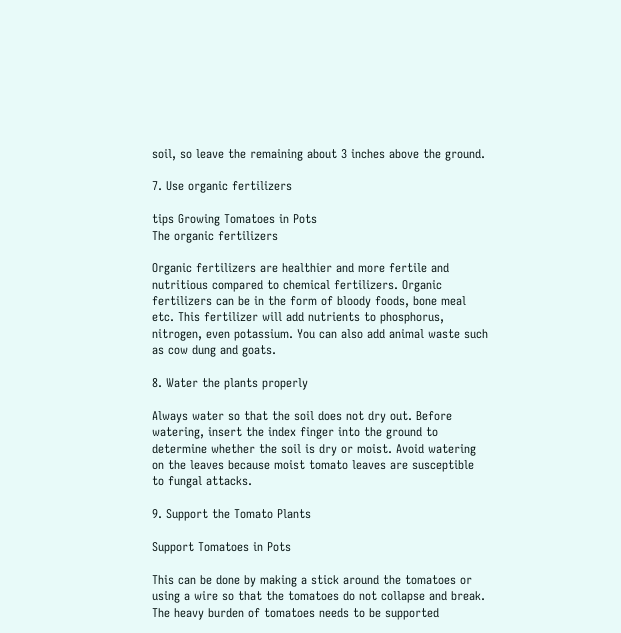soil, so leave the remaining about 3 inches above the ground.

7. Use organic fertilizers

tips Growing Tomatoes in Pots
The organic fertilizers

Organic fertilizers are healthier and more fertile and nutritious compared to chemical fertilizers. Organic fertilizers can be in the form of bloody foods, bone meal etc. This fertilizer will add nutrients to phosphorus, nitrogen, even potassium. You can also add animal waste such as cow dung and goats.

8. Water the plants properly

Always water so that the soil does not dry out. Before watering, insert the index finger into the ground to determine whether the soil is dry or moist. Avoid watering on the leaves because moist tomato leaves are susceptible to fungal attacks.

9. Support the Tomato Plants

Support Tomatoes in Pots

This can be done by making a stick around the tomatoes or using a wire so that the tomatoes do not collapse and break. The heavy burden of tomatoes needs to be supported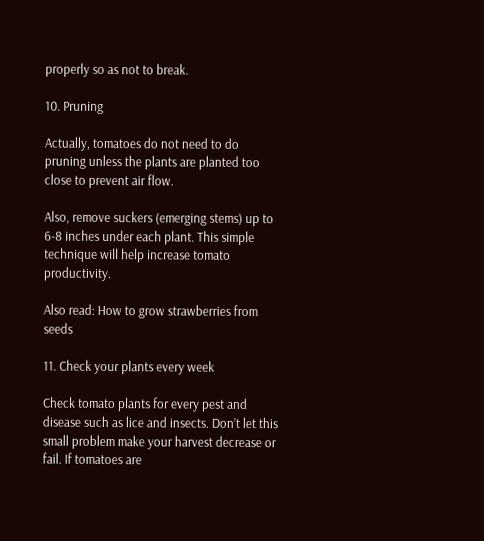properly so as not to break.

10. Pruning

Actually, tomatoes do not need to do pruning unless the plants are planted too close to prevent air flow.

Also, remove suckers (emerging stems) up to 6-8 inches under each plant. This simple technique will help increase tomato productivity.

Also read: How to grow strawberries from seeds

11. Check your plants every week

Check tomato plants for every pest and disease such as lice and insects. Don’t let this small problem make your harvest decrease or fail. If tomatoes are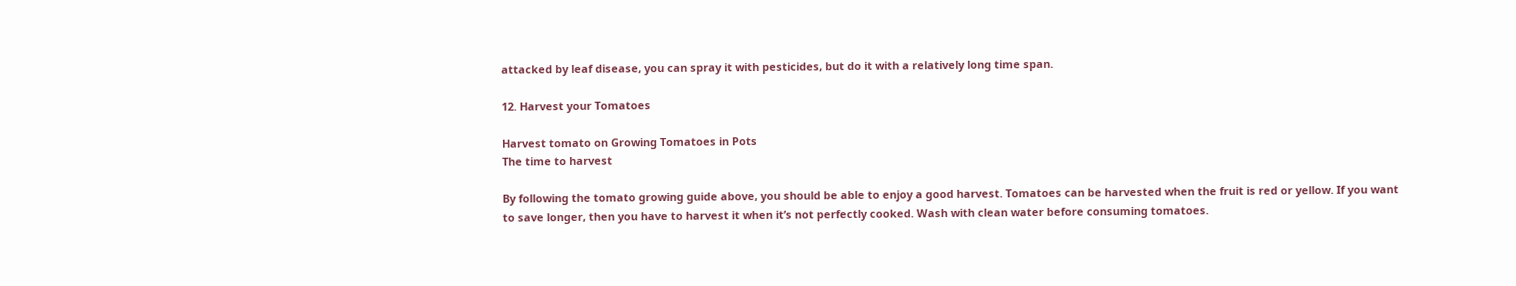attacked by leaf disease, you can spray it with pesticides, but do it with a relatively long time span.

12. Harvest your Tomatoes

Harvest tomato on Growing Tomatoes in Pots
The time to harvest

By following the tomato growing guide above, you should be able to enjoy a good harvest. Tomatoes can be harvested when the fruit is red or yellow. If you want to save longer, then you have to harvest it when it’s not perfectly cooked. Wash with clean water before consuming tomatoes.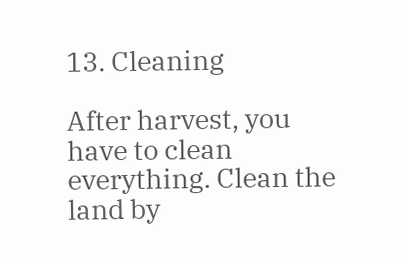13. Cleaning

After harvest, you have to clean everything. Clean the land by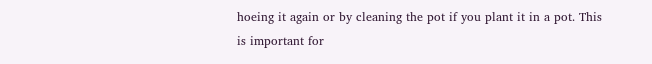hoeing it again or by cleaning the pot if you plant it in a pot. This is important for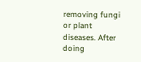removing fungi or plant diseases. After doing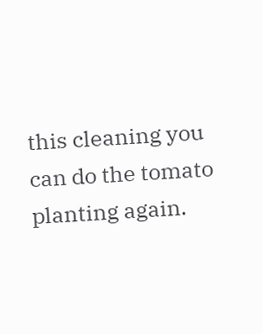this cleaning you can do the tomato planting again.